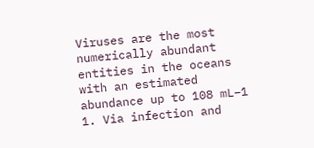Viruses are the most numerically abundant entities in the oceans with an estimated abundance up to 108 mL−1 1. Via infection and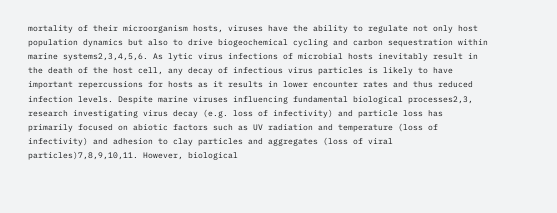mortality of their microorganism hosts, viruses have the ability to regulate not only host population dynamics but also to drive biogeochemical cycling and carbon sequestration within marine systems2,3,4,5,6. As lytic virus infections of microbial hosts inevitably result in the death of the host cell, any decay of infectious virus particles is likely to have important repercussions for hosts as it results in lower encounter rates and thus reduced infection levels. Despite marine viruses influencing fundamental biological processes2,3, research investigating virus decay (e.g. loss of infectivity) and particle loss has primarily focused on abiotic factors such as UV radiation and temperature (loss of infectivity) and adhesion to clay particles and aggregates (loss of viral particles)7,8,9,10,11. However, biological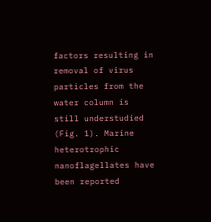factors resulting in removal of virus particles from the water column is still understudied (Fig. 1). Marine heterotrophic nanoflagellates have been reported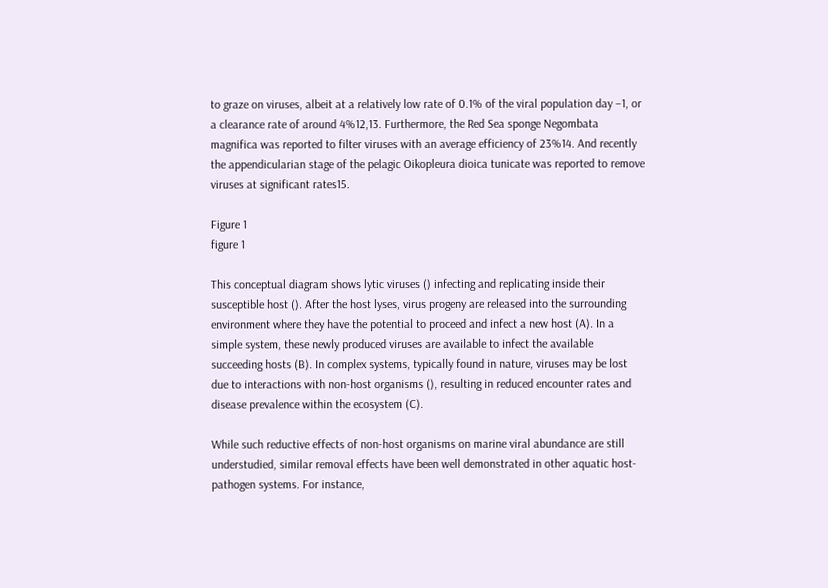to graze on viruses, albeit at a relatively low rate of 0.1% of the viral population day −1, or a clearance rate of around 4%12,13. Furthermore, the Red Sea sponge Negombata magnifica was reported to filter viruses with an average efficiency of 23%14. And recently the appendicularian stage of the pelagic Oikopleura dioica tunicate was reported to remove viruses at significant rates15.

Figure 1
figure 1

This conceptual diagram shows lytic viruses () infecting and replicating inside their susceptible host (). After the host lyses, virus progeny are released into the surrounding environment where they have the potential to proceed and infect a new host (A). In a simple system, these newly produced viruses are available to infect the available succeeding hosts (B). In complex systems, typically found in nature, viruses may be lost due to interactions with non-host organisms (), resulting in reduced encounter rates and disease prevalence within the ecosystem (C).

While such reductive effects of non-host organisms on marine viral abundance are still understudied, similar removal effects have been well demonstrated in other aquatic host-pathogen systems. For instance,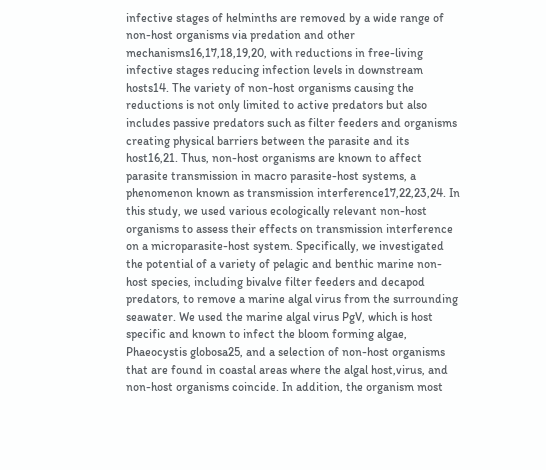infective stages of helminths are removed by a wide range of non-host organisms via predation and other mechanisms16,17,18,19,20, with reductions in free-living infective stages reducing infection levels in downstream hosts14. The variety of non-host organisms causing the reductions is not only limited to active predators but also includes passive predators such as filter feeders and organisms creating physical barriers between the parasite and its host16,21. Thus, non-host organisms are known to affect parasite transmission in macro parasite-host systems, a phenomenon known as transmission interference17,22,23,24. In this study, we used various ecologically relevant non-host organisms to assess their effects on transmission interference on a microparasite-host system. Specifically, we investigated the potential of a variety of pelagic and benthic marine non-host species, including bivalve filter feeders and decapod predators, to remove a marine algal virus from the surrounding seawater. We used the marine algal virus PgV, which is host specific and known to infect the bloom forming algae, Phaeocystis globosa25, and a selection of non-host organisms that are found in coastal areas where the algal host,virus, and non-host organisms coincide. In addition, the organism most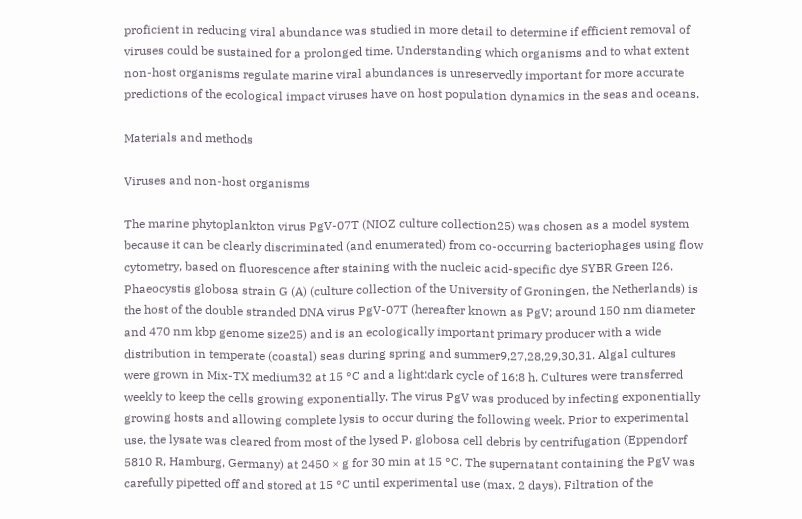proficient in reducing viral abundance was studied in more detail to determine if efficient removal of viruses could be sustained for a prolonged time. Understanding which organisms and to what extent non-host organisms regulate marine viral abundances is unreservedly important for more accurate predictions of the ecological impact viruses have on host population dynamics in the seas and oceans.

Materials and methods

Viruses and non-host organisms

The marine phytoplankton virus PgV-07T (NIOZ culture collection25) was chosen as a model system because it can be clearly discriminated (and enumerated) from co-occurring bacteriophages using flow cytometry, based on fluorescence after staining with the nucleic acid-specific dye SYBR Green I26. Phaeocystis globosa strain G (A) (culture collection of the University of Groningen, the Netherlands) is the host of the double stranded DNA virus PgV-07T (hereafter known as PgV; around 150 nm diameter and 470 nm kbp genome size25) and is an ecologically important primary producer with a wide distribution in temperate (coastal) seas during spring and summer9,27,28,29,30,31. Algal cultures were grown in Mix-TX medium32 at 15 °C and a light:dark cycle of 16:8 h. Cultures were transferred weekly to keep the cells growing exponentially. The virus PgV was produced by infecting exponentially growing hosts and allowing complete lysis to occur during the following week. Prior to experimental use, the lysate was cleared from most of the lysed P. globosa cell debris by centrifugation (Eppendorf 5810 R, Hamburg, Germany) at 2450 × g for 30 min at 15 °C. The supernatant containing the PgV was carefully pipetted off and stored at 15 °C until experimental use (max. 2 days). Filtration of the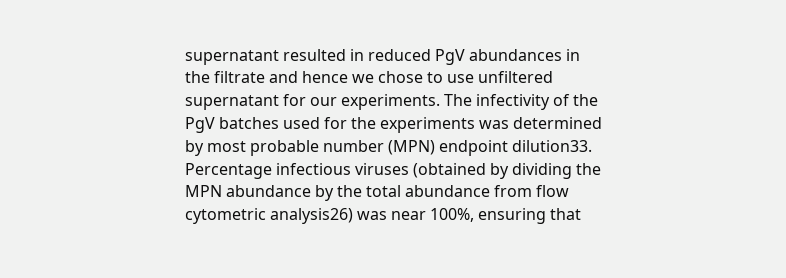supernatant resulted in reduced PgV abundances in the filtrate and hence we chose to use unfiltered supernatant for our experiments. The infectivity of the PgV batches used for the experiments was determined by most probable number (MPN) endpoint dilution33. Percentage infectious viruses (obtained by dividing the MPN abundance by the total abundance from flow cytometric analysis26) was near 100%, ensuring that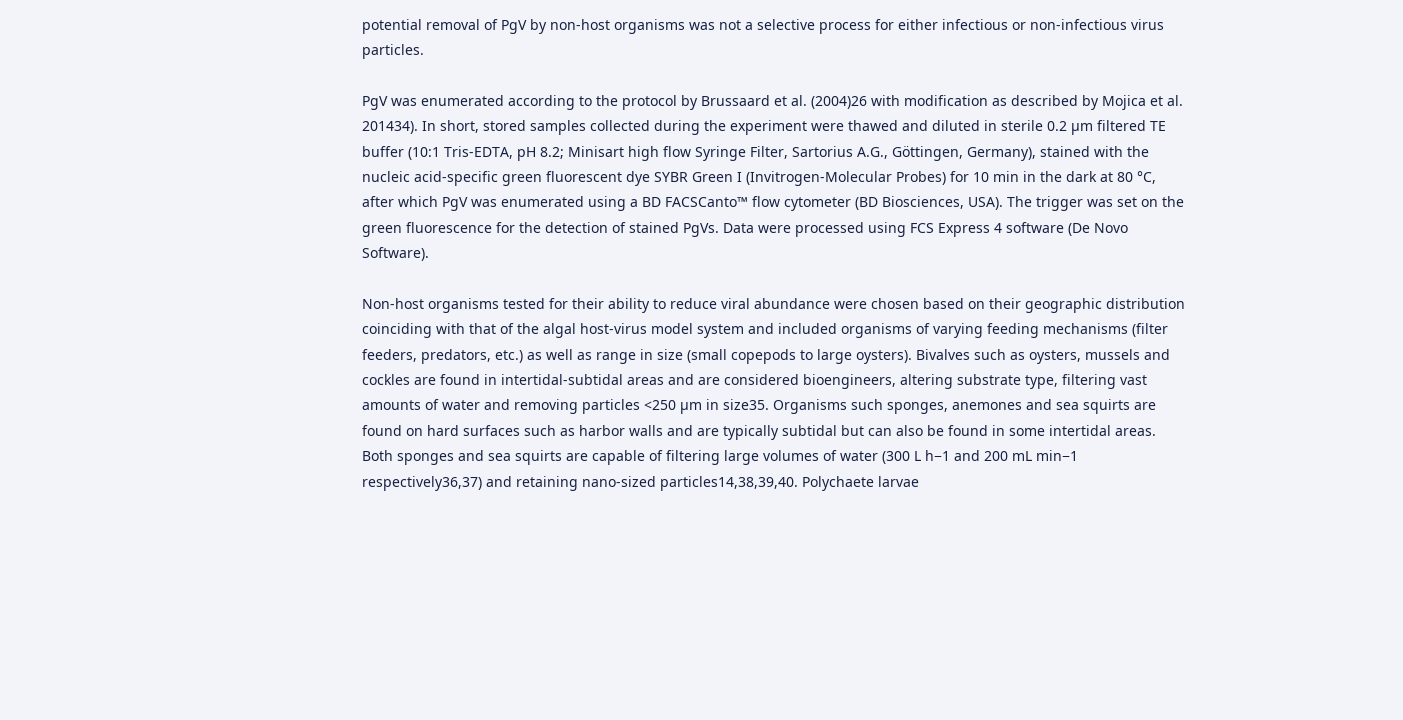potential removal of PgV by non-host organisms was not a selective process for either infectious or non-infectious virus particles.

PgV was enumerated according to the protocol by Brussaard et al. (2004)26 with modification as described by Mojica et al. 201434). In short, stored samples collected during the experiment were thawed and diluted in sterile 0.2 µm filtered TE buffer (10:1 Tris-EDTA, pH 8.2; Minisart high flow Syringe Filter, Sartorius A.G., Göttingen, Germany), stained with the nucleic acid-specific green fluorescent dye SYBR Green I (Invitrogen-Molecular Probes) for 10 min in the dark at 80 °C, after which PgV was enumerated using a BD FACSCanto™ flow cytometer (BD Biosciences, USA). The trigger was set on the green fluorescence for the detection of stained PgVs. Data were processed using FCS Express 4 software (De Novo Software).

Non-host organisms tested for their ability to reduce viral abundance were chosen based on their geographic distribution coinciding with that of the algal host-virus model system and included organisms of varying feeding mechanisms (filter feeders, predators, etc.) as well as range in size (small copepods to large oysters). Bivalves such as oysters, mussels and cockles are found in intertidal-subtidal areas and are considered bioengineers, altering substrate type, filtering vast amounts of water and removing particles <250 µm in size35. Organisms such sponges, anemones and sea squirts are found on hard surfaces such as harbor walls and are typically subtidal but can also be found in some intertidal areas. Both sponges and sea squirts are capable of filtering large volumes of water (300 L h−1 and 200 mL min−1 respectively36,37) and retaining nano-sized particles14,38,39,40. Polychaete larvae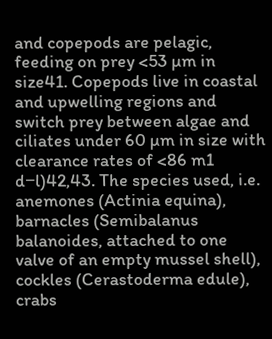and copepods are pelagic, feeding on prey <53 µm in size41. Copepods live in coastal and upwelling regions and switch prey between algae and ciliates under 60 µm in size with clearance rates of <86 m1 d−l)42,43. The species used, i.e. anemones (Actinia equina), barnacles (Semibalanus balanoides, attached to one valve of an empty mussel shell), cockles (Cerastoderma edule), crabs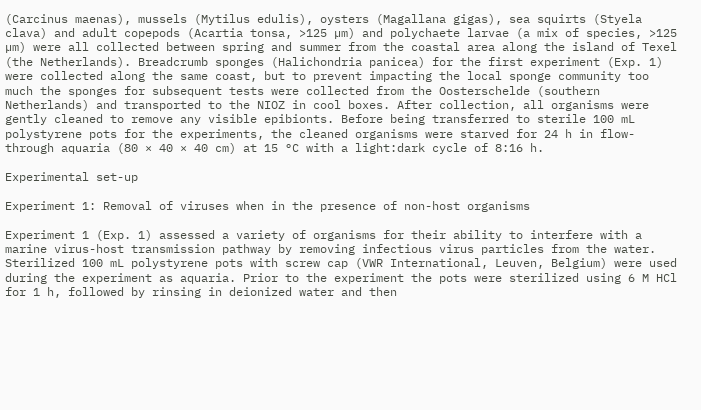(Carcinus maenas), mussels (Mytilus edulis), oysters (Magallana gigas), sea squirts (Styela clava) and adult copepods (Acartia tonsa, >125 µm) and polychaete larvae (a mix of species, >125 µm) were all collected between spring and summer from the coastal area along the island of Texel (the Netherlands). Breadcrumb sponges (Halichondria panicea) for the first experiment (Exp. 1) were collected along the same coast, but to prevent impacting the local sponge community too much the sponges for subsequent tests were collected from the Oosterschelde (southern Netherlands) and transported to the NIOZ in cool boxes. After collection, all organisms were gently cleaned to remove any visible epibionts. Before being transferred to sterile 100 mL polystyrene pots for the experiments, the cleaned organisms were starved for 24 h in flow-through aquaria (80 × 40 × 40 cm) at 15 °C with a light:dark cycle of 8:16 h.

Experimental set-up

Experiment 1: Removal of viruses when in the presence of non-host organisms

Experiment 1 (Exp. 1) assessed a variety of organisms for their ability to interfere with a marine virus-host transmission pathway by removing infectious virus particles from the water. Sterilized 100 mL polystyrene pots with screw cap (VWR International, Leuven, Belgium) were used during the experiment as aquaria. Prior to the experiment the pots were sterilized using 6 M HCl for 1 h, followed by rinsing in deionized water and then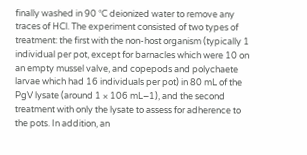finally washed in 90 °C deionized water to remove any traces of HCl. The experiment consisted of two types of treatment: the first with the non-host organism (typically 1 individual per pot, except for barnacles which were 10 on an empty mussel valve, and copepods and polychaete larvae which had 16 individuals per pot) in 80 mL of the PgV lysate (around 1 × 106 mL−1), and the second treatment with only the lysate to assess for adherence to the pots. In addition, an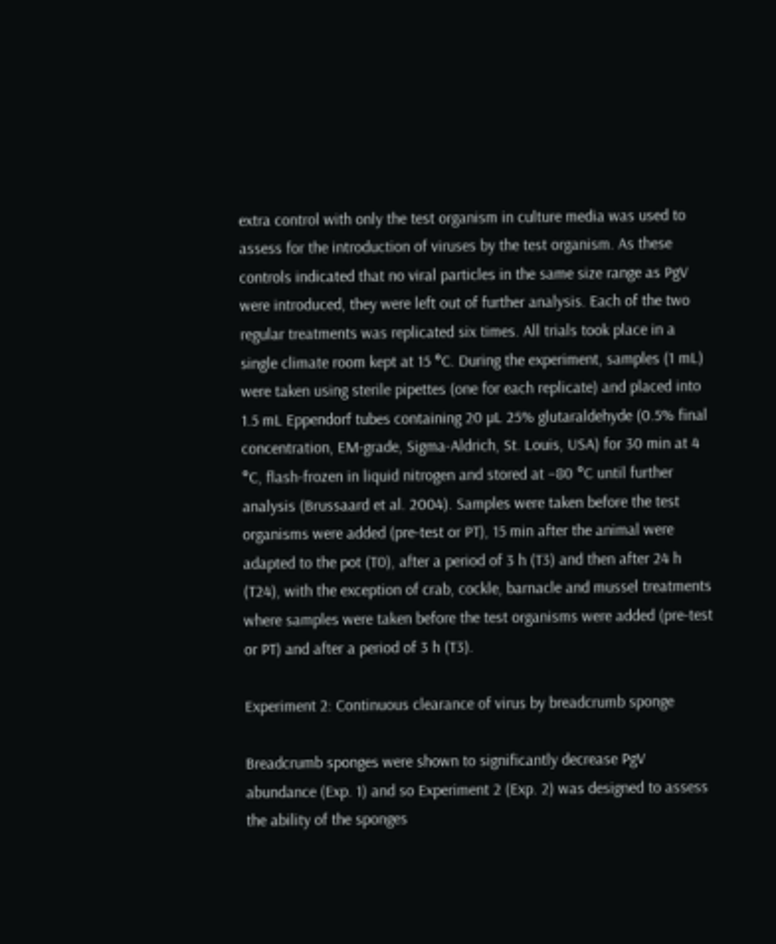extra control with only the test organism in culture media was used to assess for the introduction of viruses by the test organism. As these controls indicated that no viral particles in the same size range as PgV were introduced, they were left out of further analysis. Each of the two regular treatments was replicated six times. All trials took place in a single climate room kept at 15 °C. During the experiment, samples (1 mL) were taken using sterile pipettes (one for each replicate) and placed into 1.5 mL Eppendorf tubes containing 20 µL 25% glutaraldehyde (0.5% final concentration, EM-grade, Sigma-Aldrich, St. Louis, USA) for 30 min at 4 °C, flash-frozen in liquid nitrogen and stored at −80 °C until further analysis (Brussaard et al. 2004). Samples were taken before the test organisms were added (pre-test or PT), 15 min after the animal were adapted to the pot (T0), after a period of 3 h (T3) and then after 24 h (T24), with the exception of crab, cockle, barnacle and mussel treatments where samples were taken before the test organisms were added (pre-test or PT) and after a period of 3 h (T3).

Experiment 2: Continuous clearance of virus by breadcrumb sponge

Breadcrumb sponges were shown to significantly decrease PgV abundance (Exp. 1) and so Experiment 2 (Exp. 2) was designed to assess the ability of the sponges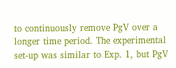to continuously remove PgV over a longer time period. The experimental set-up was similar to Exp. 1, but PgV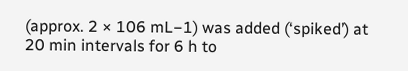(approx. 2 × 106 mL−1) was added (‘spiked’) at 20 min intervals for 6 h to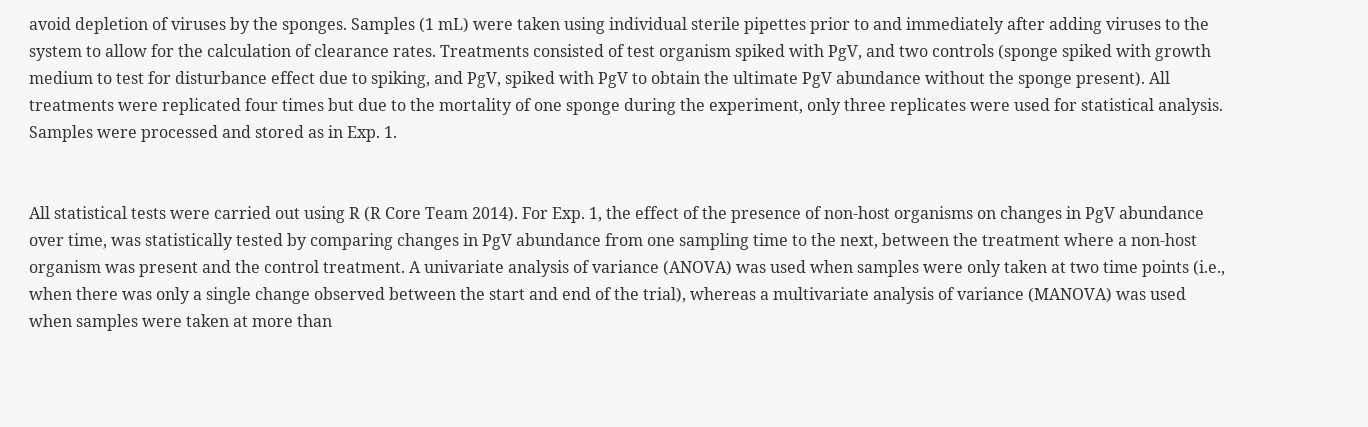avoid depletion of viruses by the sponges. Samples (1 mL) were taken using individual sterile pipettes prior to and immediately after adding viruses to the system to allow for the calculation of clearance rates. Treatments consisted of test organism spiked with PgV, and two controls (sponge spiked with growth medium to test for disturbance effect due to spiking, and PgV, spiked with PgV to obtain the ultimate PgV abundance without the sponge present). All treatments were replicated four times but due to the mortality of one sponge during the experiment, only three replicates were used for statistical analysis. Samples were processed and stored as in Exp. 1.


All statistical tests were carried out using R (R Core Team 2014). For Exp. 1, the effect of the presence of non-host organisms on changes in PgV abundance over time, was statistically tested by comparing changes in PgV abundance from one sampling time to the next, between the treatment where a non-host organism was present and the control treatment. A univariate analysis of variance (ANOVA) was used when samples were only taken at two time points (i.e., when there was only a single change observed between the start and end of the trial), whereas a multivariate analysis of variance (MANOVA) was used when samples were taken at more than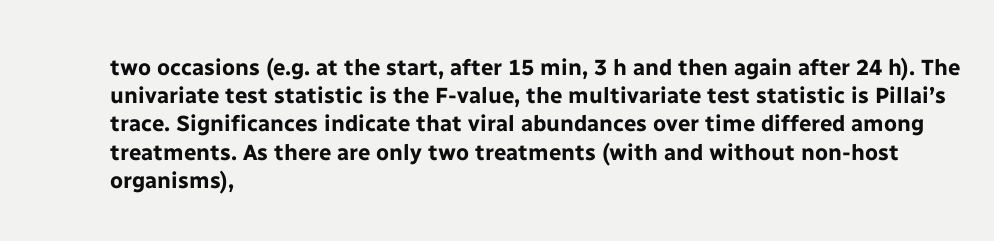two occasions (e.g. at the start, after 15 min, 3 h and then again after 24 h). The univariate test statistic is the F-value, the multivariate test statistic is Pillai’s trace. Significances indicate that viral abundances over time differed among treatments. As there are only two treatments (with and without non-host organisms),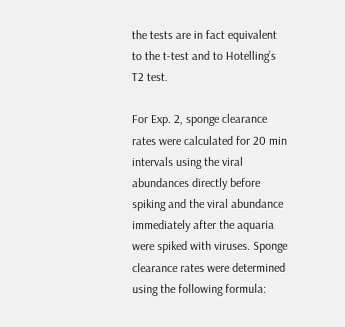the tests are in fact equivalent to the t-test and to Hotelling’s T2 test.

For Exp. 2, sponge clearance rates were calculated for 20 min intervals using the viral abundances directly before spiking and the viral abundance immediately after the aquaria were spiked with viruses. Sponge clearance rates were determined using the following formula: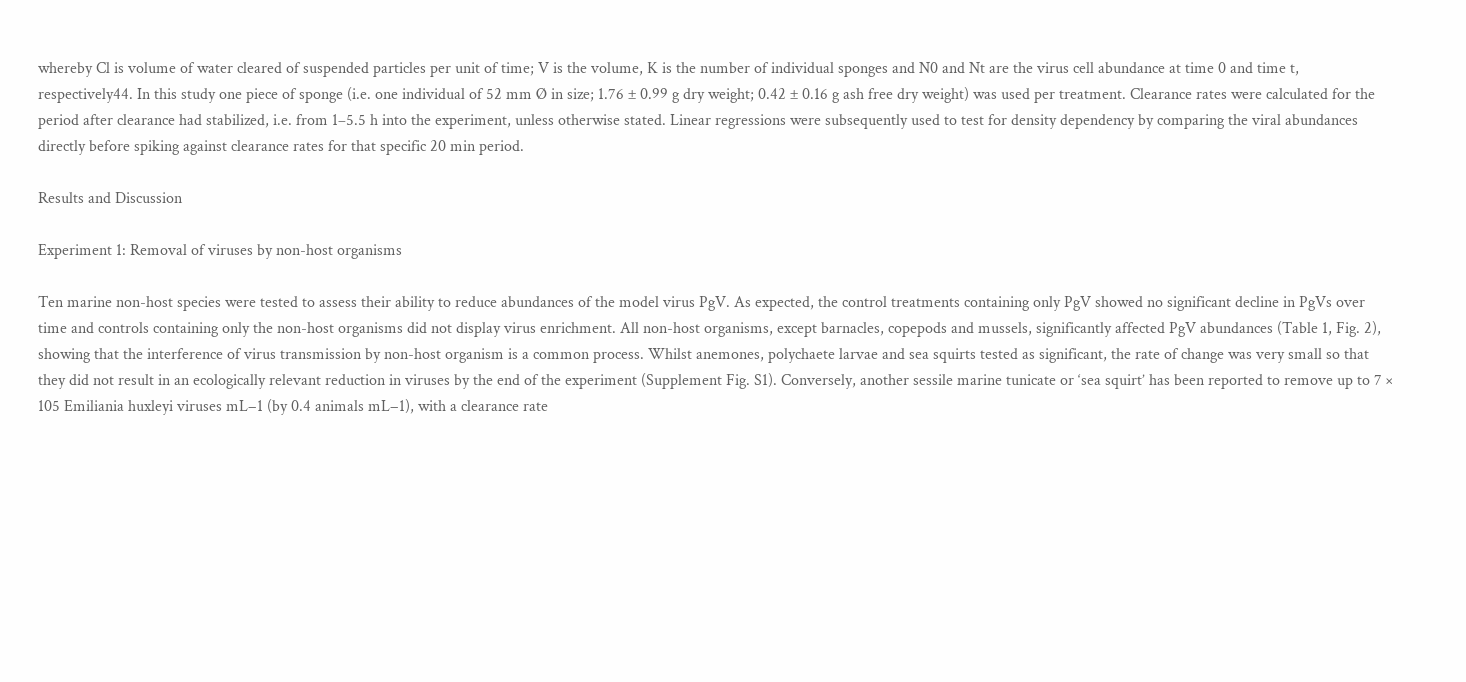whereby Cl is volume of water cleared of suspended particles per unit of time; V is the volume, K is the number of individual sponges and N0 and Nt are the virus cell abundance at time 0 and time t, respectively44. In this study one piece of sponge (i.e. one individual of 52 mm Ø in size; 1.76 ± 0.99 g dry weight; 0.42 ± 0.16 g ash free dry weight) was used per treatment. Clearance rates were calculated for the period after clearance had stabilized, i.e. from 1–5.5 h into the experiment, unless otherwise stated. Linear regressions were subsequently used to test for density dependency by comparing the viral abundances directly before spiking against clearance rates for that specific 20 min period.

Results and Discussion

Experiment 1: Removal of viruses by non-host organisms

Ten marine non-host species were tested to assess their ability to reduce abundances of the model virus PgV. As expected, the control treatments containing only PgV showed no significant decline in PgVs over time and controls containing only the non-host organisms did not display virus enrichment. All non-host organisms, except barnacles, copepods and mussels, significantly affected PgV abundances (Table 1, Fig. 2), showing that the interference of virus transmission by non-host organism is a common process. Whilst anemones, polychaete larvae and sea squirts tested as significant, the rate of change was very small so that they did not result in an ecologically relevant reduction in viruses by the end of the experiment (Supplement Fig. S1). Conversely, another sessile marine tunicate or ‘sea squirt’ has been reported to remove up to 7 × 105 Emiliania huxleyi viruses mL−1 (by 0.4 animals mL−1), with a clearance rate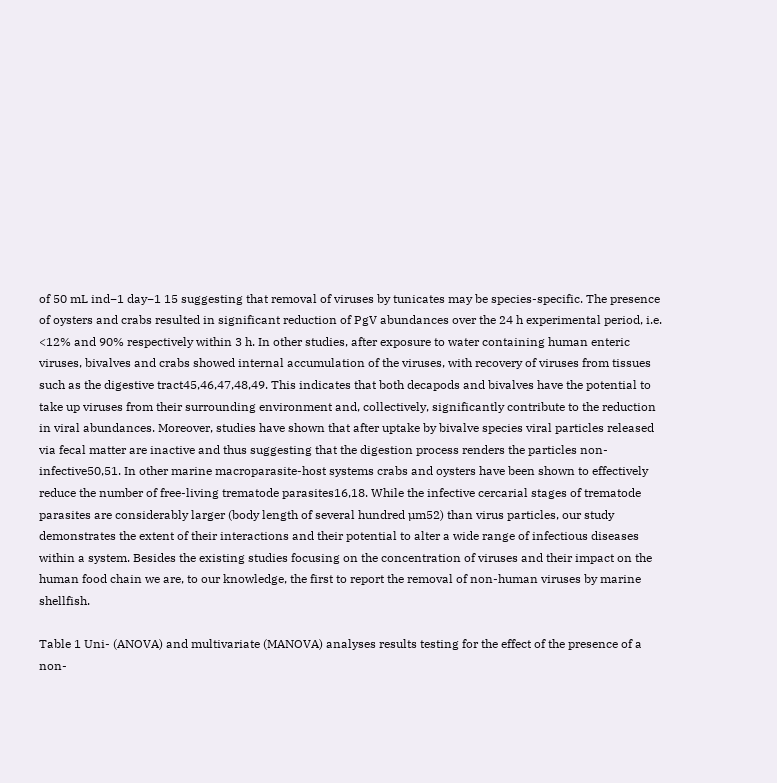of 50 mL ind−1 day−1 15 suggesting that removal of viruses by tunicates may be species-specific. The presence of oysters and crabs resulted in significant reduction of PgV abundances over the 24 h experimental period, i.e. <12% and 90% respectively within 3 h. In other studies, after exposure to water containing human enteric viruses, bivalves and crabs showed internal accumulation of the viruses, with recovery of viruses from tissues such as the digestive tract45,46,47,48,49. This indicates that both decapods and bivalves have the potential to take up viruses from their surrounding environment and, collectively, significantly contribute to the reduction in viral abundances. Moreover, studies have shown that after uptake by bivalve species viral particles released via fecal matter are inactive and thus suggesting that the digestion process renders the particles non-infective50,51. In other marine macroparasite-host systems crabs and oysters have been shown to effectively reduce the number of free-living trematode parasites16,18. While the infective cercarial stages of trematode parasites are considerably larger (body length of several hundred µm52) than virus particles, our study demonstrates the extent of their interactions and their potential to alter a wide range of infectious diseases within a system. Besides the existing studies focusing on the concentration of viruses and their impact on the human food chain we are, to our knowledge, the first to report the removal of non-human viruses by marine shellfish.

Table 1 Uni- (ANOVA) and multivariate (MANOVA) analyses results testing for the effect of the presence of a non-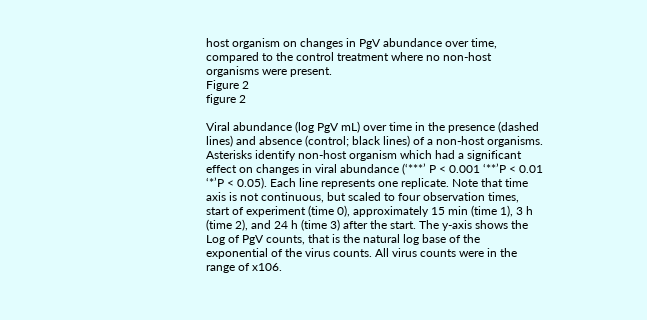host organism on changes in PgV abundance over time, compared to the control treatment where no non-host organisms were present.
Figure 2
figure 2

Viral abundance (log PgV mL) over time in the presence (dashed lines) and absence (control; black lines) of a non-host organisms. Asterisks identify non-host organism which had a significant effect on changes in viral abundance (‘***’ P < 0.001 ‘**’P < 0.01 ‘*’P < 0.05). Each line represents one replicate. Note that time axis is not continuous, but scaled to four observation times, start of experiment (time 0), approximately 15 min (time 1), 3 h (time 2), and 24 h (time 3) after the start. The y-axis shows the Log of PgV counts, that is the natural log base of the exponential of the virus counts. All virus counts were in the range of x106.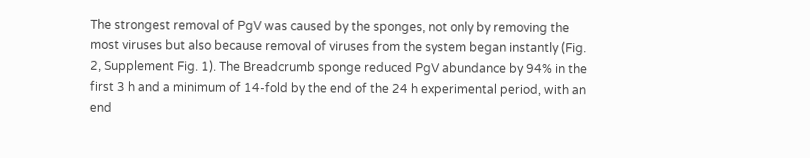The strongest removal of PgV was caused by the sponges, not only by removing the most viruses but also because removal of viruses from the system began instantly (Fig. 2, Supplement Fig. 1). The Breadcrumb sponge reduced PgV abundance by 94% in the first 3 h and a minimum of 14-fold by the end of the 24 h experimental period, with an end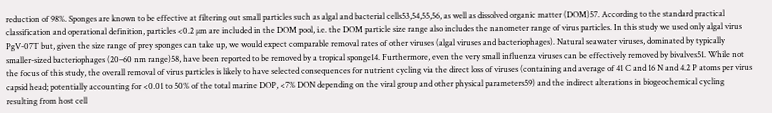reduction of 98%. Sponges are known to be effective at filtering out small particles such as algal and bacterial cells53,54,55,56, as well as dissolved organic matter (DOM)57. According to the standard practical classification and operational definition, particles <0.2 µm are included in the DOM pool, i.e. the DOM particle size range also includes the nanometer range of virus particles. In this study we used only algal virus PgV-07T but, given the size range of prey sponges can take up, we would expect comparable removal rates of other viruses (algal viruses and bacteriophages). Natural seawater viruses, dominated by typically smaller-sized bacteriophages (20–60 nm range)58, have been reported to be removed by a tropical sponge14. Furthermore, even the very small influenza viruses can be effectively removed by bivalves51. While not the focus of this study, the overall removal of virus particles is likely to have selected consequences for nutrient cycling via the direct loss of viruses (containing and average of 41 C and 16 N and 4.2 P atoms per virus capsid head; potentially accounting for <0.01 to 50% of the total marine DOP, <7% DON depending on the viral group and other physical parameters59) and the indirect alterations in biogeochemical cycling resulting from host cell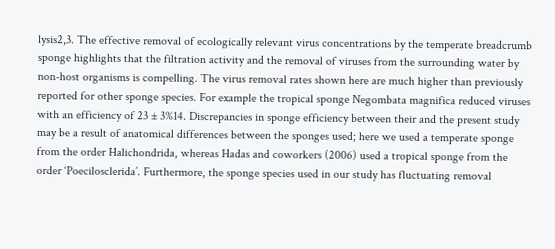lysis2,3. The effective removal of ecologically relevant virus concentrations by the temperate breadcrumb sponge highlights that the filtration activity and the removal of viruses from the surrounding water by non-host organisms is compelling. The virus removal rates shown here are much higher than previously reported for other sponge species. For example the tropical sponge Negombata magnifica reduced viruses with an efficiency of 23 ± 3%14. Discrepancies in sponge efficiency between their and the present study may be a result of anatomical differences between the sponges used; here we used a temperate sponge from the order Halichondrida, whereas Hadas and coworkers (2006) used a tropical sponge from the order ‘Poecilosclerida’. Furthermore, the sponge species used in our study has fluctuating removal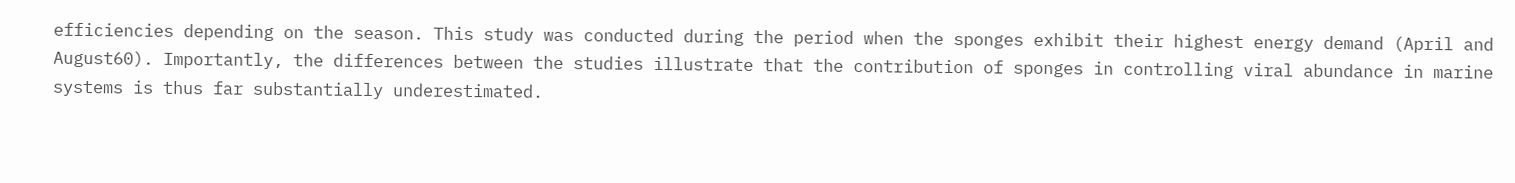efficiencies depending on the season. This study was conducted during the period when the sponges exhibit their highest energy demand (April and August60). Importantly, the differences between the studies illustrate that the contribution of sponges in controlling viral abundance in marine systems is thus far substantially underestimated.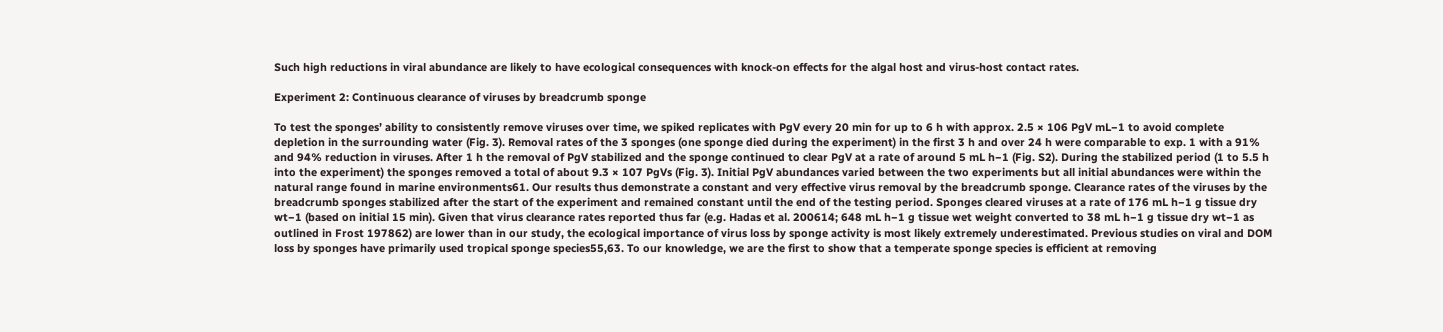Such high reductions in viral abundance are likely to have ecological consequences with knock-on effects for the algal host and virus-host contact rates.

Experiment 2: Continuous clearance of viruses by breadcrumb sponge

To test the sponges’ ability to consistently remove viruses over time, we spiked replicates with PgV every 20 min for up to 6 h with approx. 2.5 × 106 PgV mL−1 to avoid complete depletion in the surrounding water (Fig. 3). Removal rates of the 3 sponges (one sponge died during the experiment) in the first 3 h and over 24 h were comparable to exp. 1 with a 91% and 94% reduction in viruses. After 1 h the removal of PgV stabilized and the sponge continued to clear PgV at a rate of around 5 mL h−1 (Fig. S2). During the stabilized period (1 to 5.5 h into the experiment) the sponges removed a total of about 9.3 × 107 PgVs (Fig. 3). Initial PgV abundances varied between the two experiments but all initial abundances were within the natural range found in marine environments61. Our results thus demonstrate a constant and very effective virus removal by the breadcrumb sponge. Clearance rates of the viruses by the breadcrumb sponges stabilized after the start of the experiment and remained constant until the end of the testing period. Sponges cleared viruses at a rate of 176 mL h−1 g tissue dry wt−1 (based on initial 15 min). Given that virus clearance rates reported thus far (e.g. Hadas et al. 200614; 648 mL h−1 g tissue wet weight converted to 38 mL h−1 g tissue dry wt−1 as outlined in Frost 197862) are lower than in our study, the ecological importance of virus loss by sponge activity is most likely extremely underestimated. Previous studies on viral and DOM loss by sponges have primarily used tropical sponge species55,63. To our knowledge, we are the first to show that a temperate sponge species is efficient at removing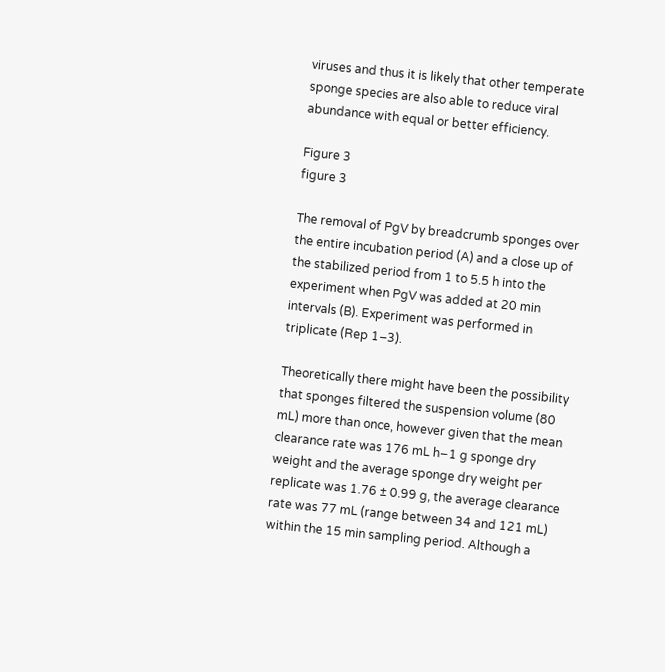viruses and thus it is likely that other temperate sponge species are also able to reduce viral abundance with equal or better efficiency.

Figure 3
figure 3

The removal of PgV by breadcrumb sponges over the entire incubation period (A) and a close up of the stabilized period from 1 to 5.5 h into the experiment when PgV was added at 20 min intervals (B). Experiment was performed in triplicate (Rep 1–3).

Theoretically there might have been the possibility that sponges filtered the suspension volume (80 mL) more than once, however given that the mean clearance rate was 176 mL h−1 g sponge dry weight and the average sponge dry weight per replicate was 1.76 ± 0.99 g, the average clearance rate was 77 mL (range between 34 and 121 mL) within the 15 min sampling period. Although a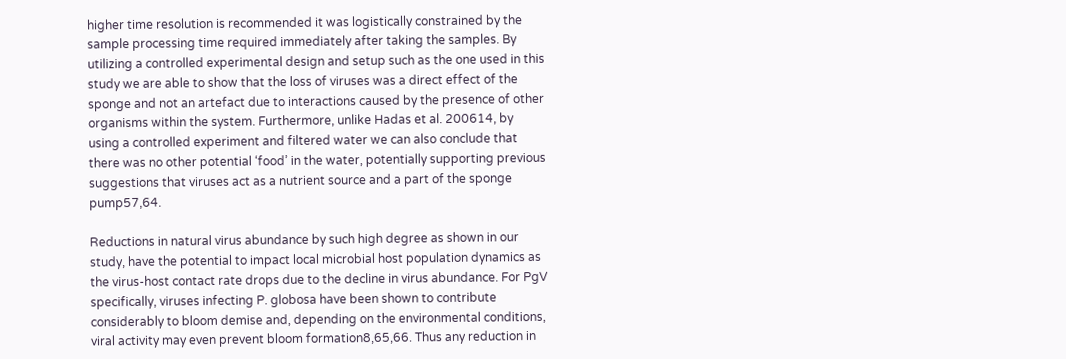higher time resolution is recommended it was logistically constrained by the sample processing time required immediately after taking the samples. By utilizing a controlled experimental design and setup such as the one used in this study we are able to show that the loss of viruses was a direct effect of the sponge and not an artefact due to interactions caused by the presence of other organisms within the system. Furthermore, unlike Hadas et al. 200614, by using a controlled experiment and filtered water we can also conclude that there was no other potential ‘food’ in the water, potentially supporting previous suggestions that viruses act as a nutrient source and a part of the sponge pump57,64.

Reductions in natural virus abundance by such high degree as shown in our study, have the potential to impact local microbial host population dynamics as the virus-host contact rate drops due to the decline in virus abundance. For PgV specifically, viruses infecting P. globosa have been shown to contribute considerably to bloom demise and, depending on the environmental conditions, viral activity may even prevent bloom formation8,65,66. Thus any reduction in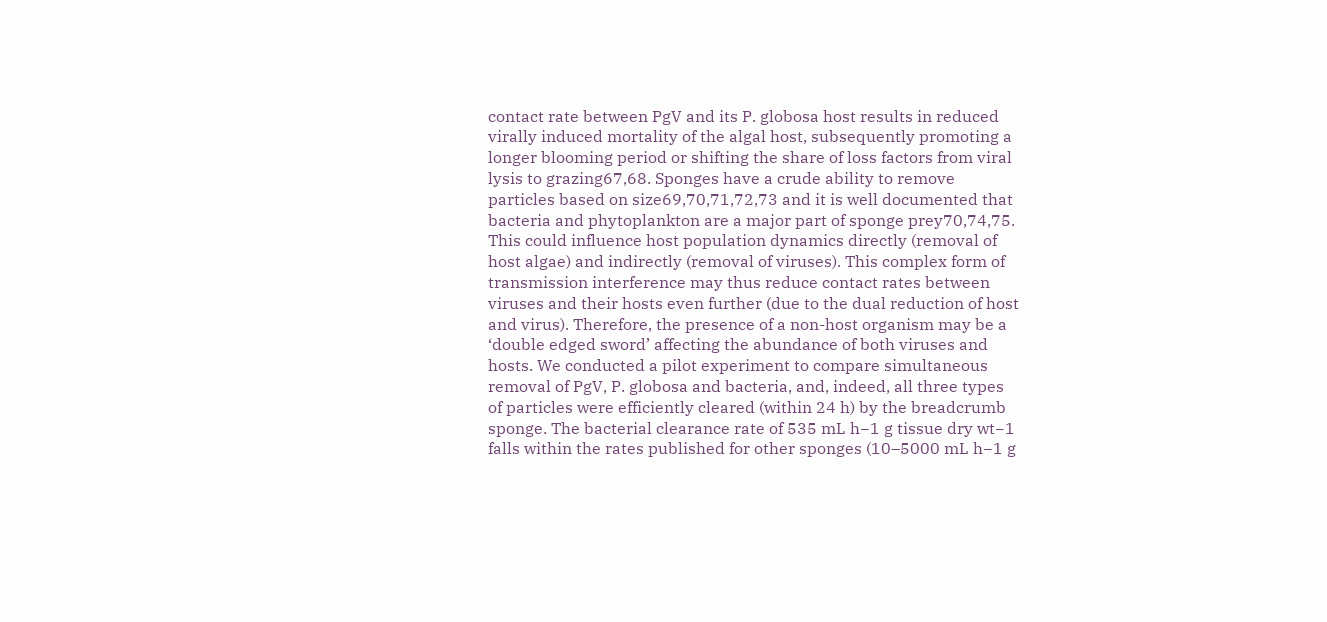contact rate between PgV and its P. globosa host results in reduced virally induced mortality of the algal host, subsequently promoting a longer blooming period or shifting the share of loss factors from viral lysis to grazing67,68. Sponges have a crude ability to remove particles based on size69,70,71,72,73 and it is well documented that bacteria and phytoplankton are a major part of sponge prey70,74,75. This could influence host population dynamics directly (removal of host algae) and indirectly (removal of viruses). This complex form of transmission interference may thus reduce contact rates between viruses and their hosts even further (due to the dual reduction of host and virus). Therefore, the presence of a non-host organism may be a ‘double edged sword’ affecting the abundance of both viruses and hosts. We conducted a pilot experiment to compare simultaneous removal of PgV, P. globosa and bacteria, and, indeed, all three types of particles were efficiently cleared (within 24 h) by the breadcrumb sponge. The bacterial clearance rate of 535 mL h−1 g tissue dry wt−1 falls within the rates published for other sponges (10–5000 mL h−1 g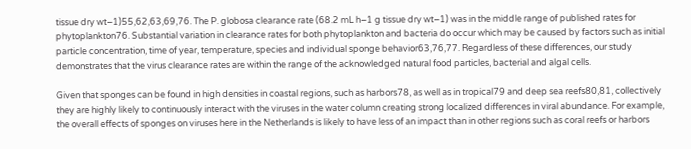tissue dry wt−1)55,62,63,69,76. The P. globosa clearance rate (68.2 mL h−1 g tissue dry wt−1) was in the middle range of published rates for phytoplankton76. Substantial variation in clearance rates for both phytoplankton and bacteria do occur which may be caused by factors such as initial particle concentration, time of year, temperature, species and individual sponge behavior63,76,77. Regardless of these differences, our study demonstrates that the virus clearance rates are within the range of the acknowledged natural food particles, bacterial and algal cells.

Given that sponges can be found in high densities in coastal regions, such as harbors78, as well as in tropical79 and deep sea reefs80,81, collectively they are highly likely to continuously interact with the viruses in the water column creating strong localized differences in viral abundance. For example, the overall effects of sponges on viruses here in the Netherlands is likely to have less of an impact than in other regions such as coral reefs or harbors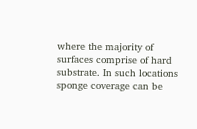where the majority of surfaces comprise of hard substrate. In such locations sponge coverage can be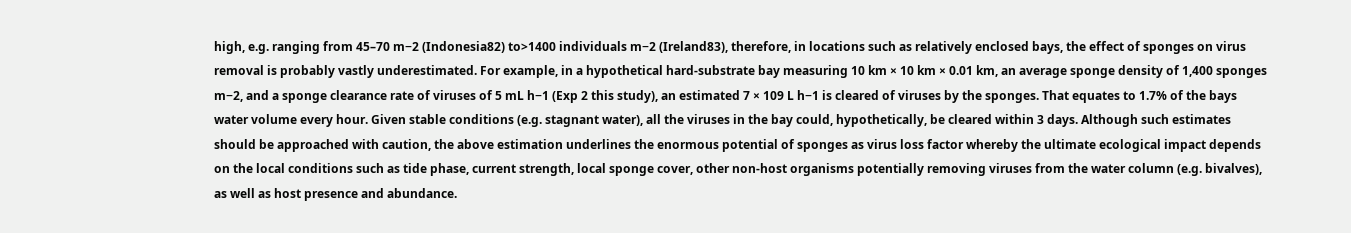high, e.g. ranging from 45–70 m−2 (Indonesia82) to>1400 individuals m−2 (Ireland83), therefore, in locations such as relatively enclosed bays, the effect of sponges on virus removal is probably vastly underestimated. For example, in a hypothetical hard-substrate bay measuring 10 km × 10 km × 0.01 km, an average sponge density of 1,400 sponges m−2, and a sponge clearance rate of viruses of 5 mL h−1 (Exp 2 this study), an estimated 7 × 109 L h−1 is cleared of viruses by the sponges. That equates to 1.7% of the bays water volume every hour. Given stable conditions (e.g. stagnant water), all the viruses in the bay could, hypothetically, be cleared within 3 days. Although such estimates should be approached with caution, the above estimation underlines the enormous potential of sponges as virus loss factor whereby the ultimate ecological impact depends on the local conditions such as tide phase, current strength, local sponge cover, other non-host organisms potentially removing viruses from the water column (e.g. bivalves), as well as host presence and abundance.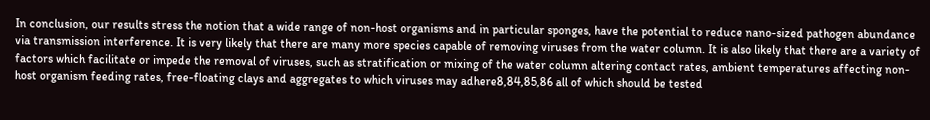In conclusion, our results stress the notion that a wide range of non-host organisms and in particular sponges, have the potential to reduce nano-sized pathogen abundance via transmission interference. It is very likely that there are many more species capable of removing viruses from the water column. It is also likely that there are a variety of factors which facilitate or impede the removal of viruses, such as stratification or mixing of the water column altering contact rates, ambient temperatures affecting non-host organism feeding rates, free-floating clays and aggregates to which viruses may adhere8,84,85,86 all of which should be tested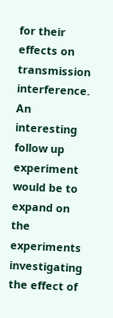for their effects on transmission interference. An interesting follow up experiment would be to expand on the experiments investigating the effect of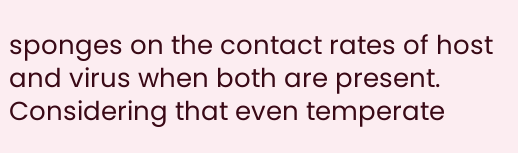sponges on the contact rates of host and virus when both are present. Considering that even temperate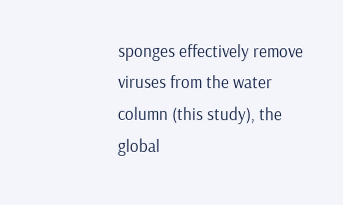sponges effectively remove viruses from the water column (this study), the global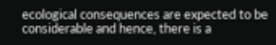ecological consequences are expected to be considerable and hence, there is a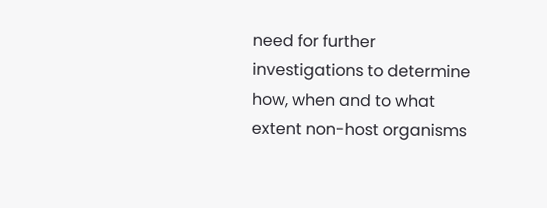need for further investigations to determine how, when and to what extent non-host organisms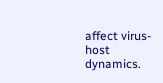affect virus-host dynamics.